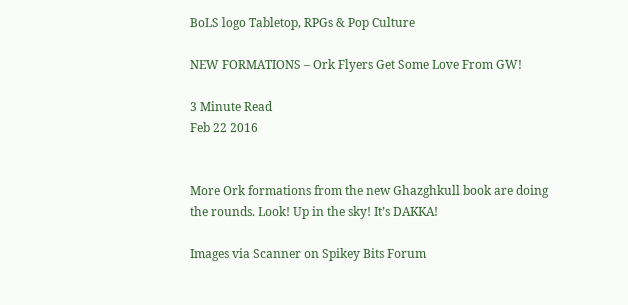BoLS logo Tabletop, RPGs & Pop Culture

NEW FORMATIONS – Ork Flyers Get Some Love From GW!

3 Minute Read
Feb 22 2016


More Ork formations from the new Ghazghkull book are doing the rounds. Look! Up in the sky! It’s DAKKA!

Images via Scanner on Spikey Bits Forum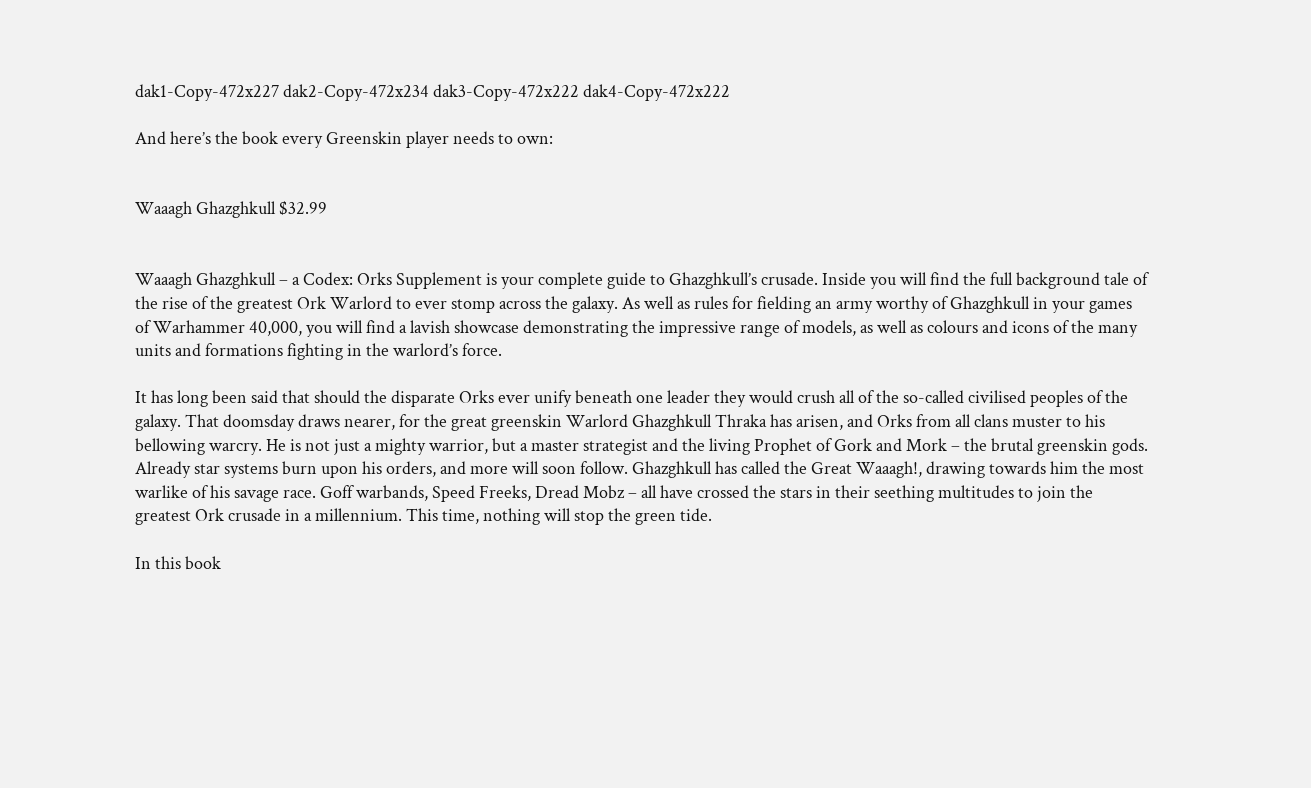dak1-Copy-472x227 dak2-Copy-472x234 dak3-Copy-472x222 dak4-Copy-472x222

And here’s the book every Greenskin player needs to own:


Waaagh Ghazghkull $32.99


Waaagh Ghazghkull – a Codex: Orks Supplement is your complete guide to Ghazghkull’s crusade. Inside you will find the full background tale of the rise of the greatest Ork Warlord to ever stomp across the galaxy. As well as rules for fielding an army worthy of Ghazghkull in your games of Warhammer 40,000, you will find a lavish showcase demonstrating the impressive range of models, as well as colours and icons of the many units and formations fighting in the warlord’s force.

It has long been said that should the disparate Orks ever unify beneath one leader they would crush all of the so-called civilised peoples of the galaxy. That doomsday draws nearer, for the great greenskin Warlord Ghazghkull Thraka has arisen, and Orks from all clans muster to his bellowing warcry. He is not just a mighty warrior, but a master strategist and the living Prophet of Gork and Mork – the brutal greenskin gods. Already star systems burn upon his orders, and more will soon follow. Ghazghkull has called the Great Waaagh!, drawing towards him the most warlike of his savage race. Goff warbands, Speed Freeks, Dread Mobz – all have crossed the stars in their seething multitudes to join the greatest Ork crusade in a millennium. This time, nothing will stop the green tide.

In this book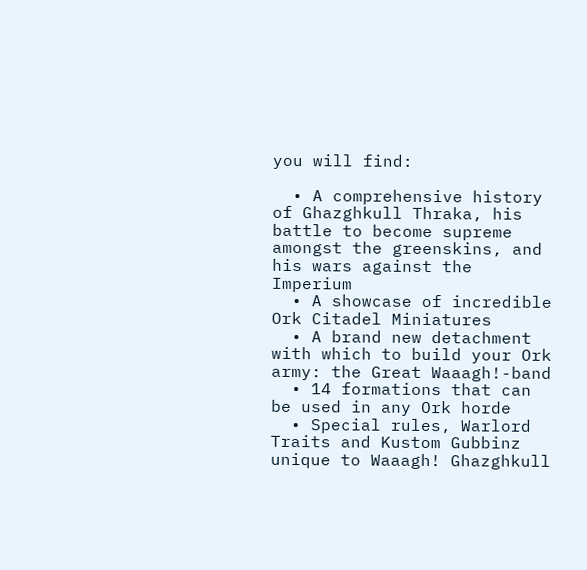you will find:

  • A comprehensive history of Ghazghkull Thraka, his battle to become supreme amongst the greenskins, and his wars against the Imperium
  • A showcase of incredible Ork Citadel Miniatures
  • A brand new detachment with which to build your Ork army: the Great Waaagh!-band
  • 14 formations that can be used in any Ork horde
  • Special rules, Warlord Traits and Kustom Gubbinz unique to Waaagh! Ghazghkull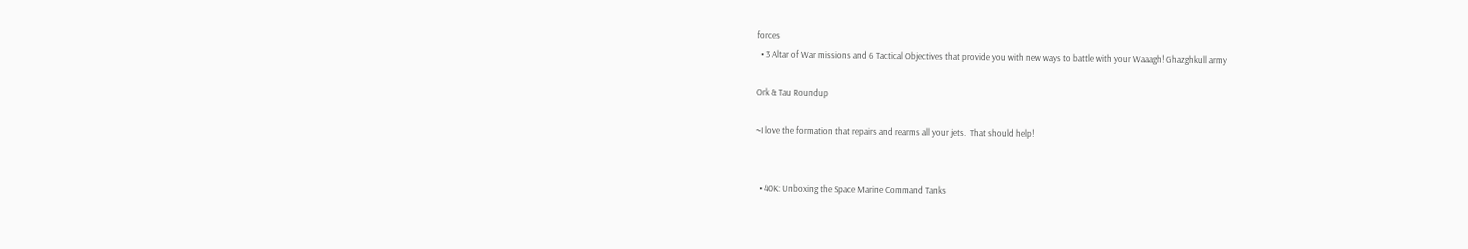forces
  • 3 Altar of War missions and 6 Tactical Objectives that provide you with new ways to battle with your Waaagh! Ghazghkull army

Ork & Tau Roundup

~I love the formation that repairs and rearms all your jets.  That should help!


  • 40K: Unboxing the Space Marine Command Tanks